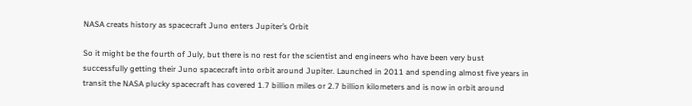NASA creats history as spacecraft Juno enters Jupiter’s Orbit

So it might be the fourth of July, but there is no rest for the scientist and engineers who have been very bust successfully getting their Juno spacecraft into orbit around Jupiter. Launched in 2011 and spending almost five years in transit the NASA plucky spacecraft has covered 1.7 billion miles or 2.7 billion kilometers and is now in orbit around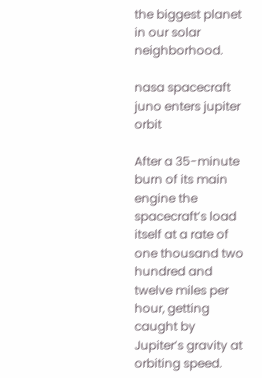the biggest planet in our solar neighborhood.

nasa spacecraft juno enters jupiter orbit

After a 35-minute burn of its main engine the spacecraft’s load itself at a rate of one thousand two hundred and twelve miles per hour, getting caught by Jupiter’s gravity at orbiting speed.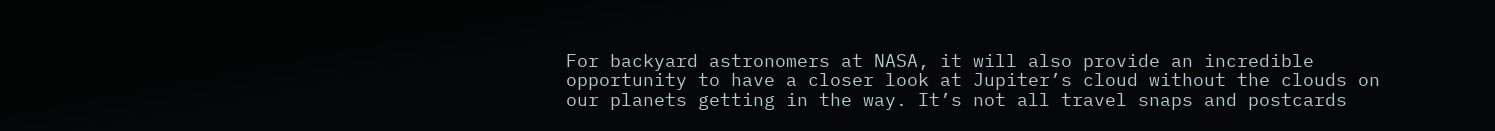For backyard astronomers at NASA, it will also provide an incredible opportunity to have a closer look at Jupiter’s cloud without the clouds on our planets getting in the way. It’s not all travel snaps and postcards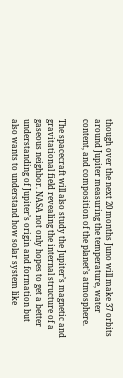though over the next 20 months Juno will make 37 orbits around Jupiter measuring the temperature, water content, and composition of the planet’s atmosphere.

The spacecraft will also study the Jupiter’s magnetic and gravitational field revealing the internal structure of a gaseous neighbor. NASA not only hopes to get a better understanding of Jupiter’s origin and formation but also wants to understand how solar system like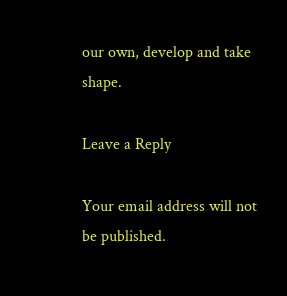our own, develop and take shape.

Leave a Reply

Your email address will not be published.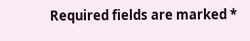Required fields are marked *